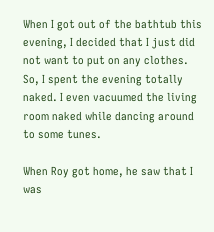When I got out of the bathtub this evening, I decided that I just did not want to put on any clothes. So, I spent the evening totally naked. I even vacuumed the living room naked while dancing around to some tunes.

When Roy got home, he saw that I was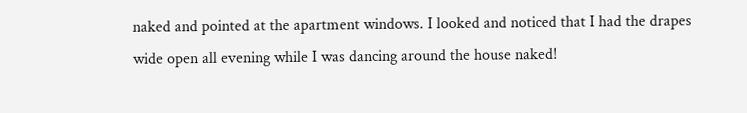naked and pointed at the apartment windows. I looked and noticed that I had the drapes wide open all evening while I was dancing around the house naked!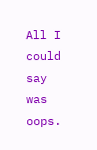All I could say was oops.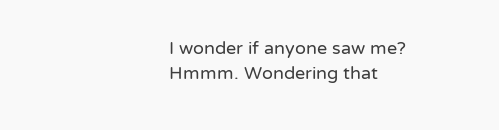I wonder if anyone saw me? Hmmm. Wondering that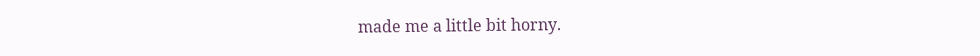made me a little bit horny.